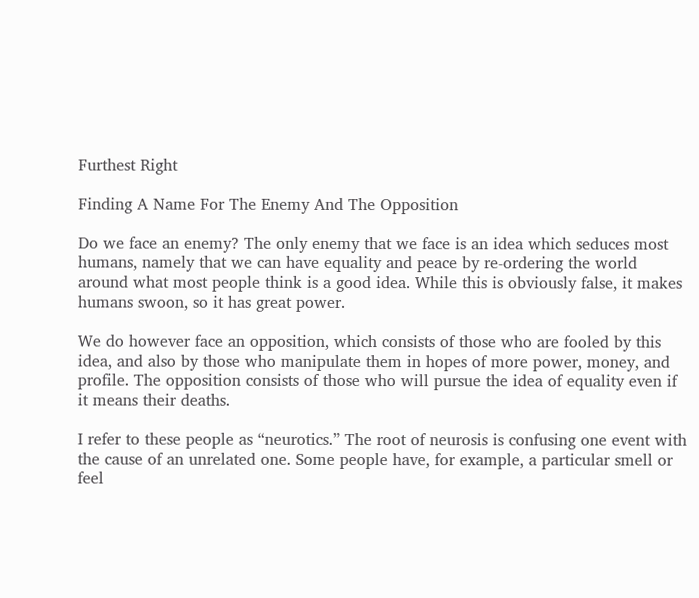Furthest Right

Finding A Name For The Enemy And The Opposition

Do we face an enemy? The only enemy that we face is an idea which seduces most humans, namely that we can have equality and peace by re-ordering the world around what most people think is a good idea. While this is obviously false, it makes humans swoon, so it has great power.

We do however face an opposition, which consists of those who are fooled by this idea, and also by those who manipulate them in hopes of more power, money, and profile. The opposition consists of those who will pursue the idea of equality even if it means their deaths.

I refer to these people as “neurotics.” The root of neurosis is confusing one event with the cause of an unrelated one. Some people have, for example, a particular smell or feel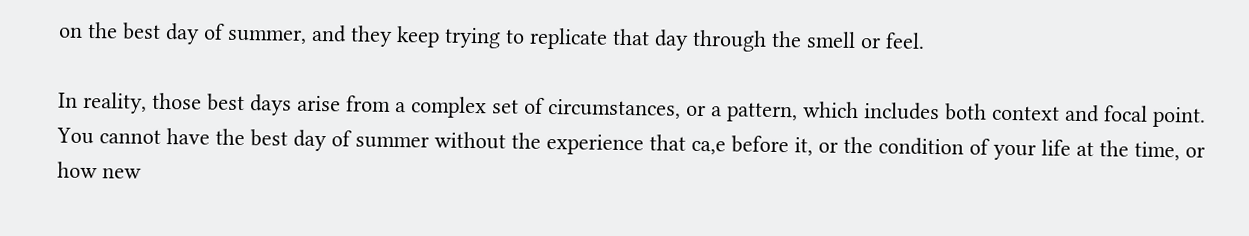on the best day of summer, and they keep trying to replicate that day through the smell or feel.

In reality, those best days arise from a complex set of circumstances, or a pattern, which includes both context and focal point. You cannot have the best day of summer without the experience that ca,e before it, or the condition of your life at the time, or how new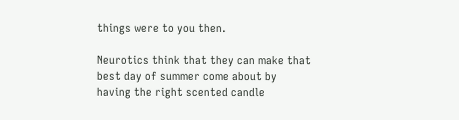things were to you then.

Neurotics think that they can make that best day of summer come about by having the right scented candle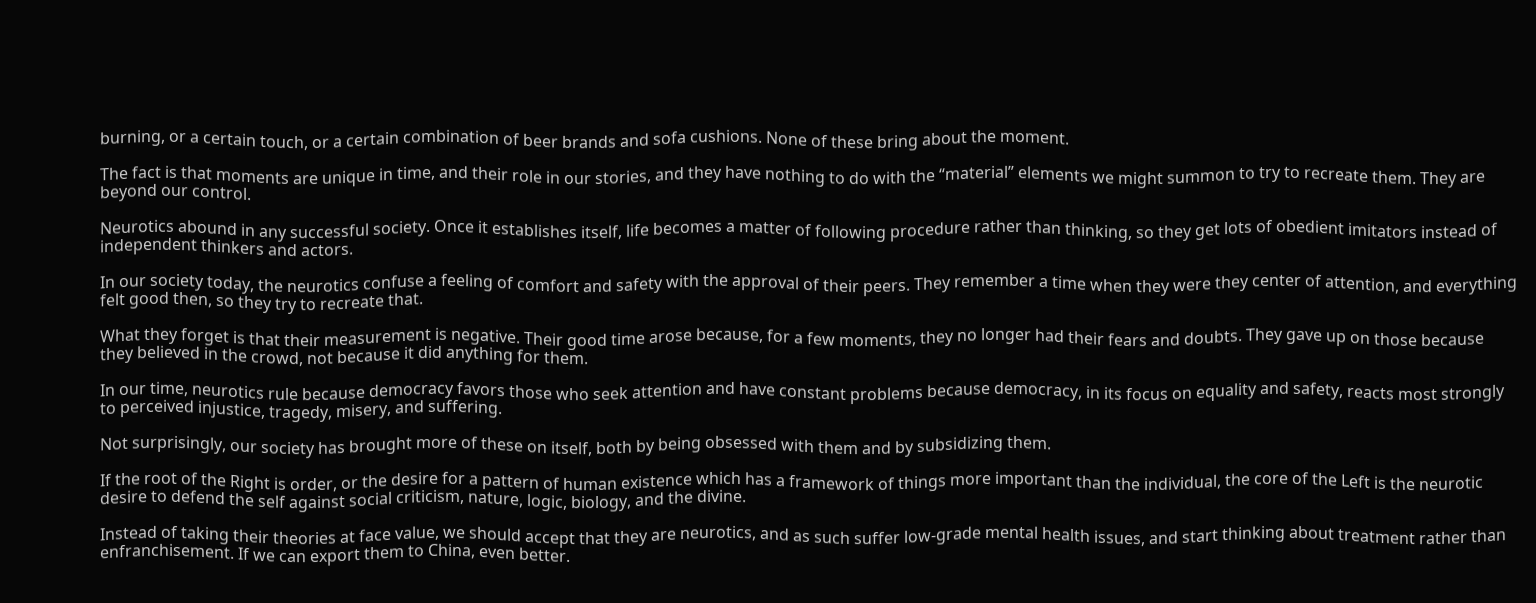burning, or a certain touch, or a certain combination of beer brands and sofa cushions. None of these bring about the moment.

The fact is that moments are unique in time, and their role in our stories, and they have nothing to do with the “material” elements we might summon to try to recreate them. They are beyond our control.

Neurotics abound in any successful society. Once it establishes itself, life becomes a matter of following procedure rather than thinking, so they get lots of obedient imitators instead of independent thinkers and actors.

In our society today, the neurotics confuse a feeling of comfort and safety with the approval of their peers. They remember a time when they were they center of attention, and everything felt good then, so they try to recreate that.

What they forget is that their measurement is negative. Their good time arose because, for a few moments, they no longer had their fears and doubts. They gave up on those because they believed in the crowd, not because it did anything for them.

In our time, neurotics rule because democracy favors those who seek attention and have constant problems because democracy, in its focus on equality and safety, reacts most strongly to perceived injustice, tragedy, misery, and suffering.

Not surprisingly, our society has brought more of these on itself, both by being obsessed with them and by subsidizing them.

If the root of the Right is order, or the desire for a pattern of human existence which has a framework of things more important than the individual, the core of the Left is the neurotic desire to defend the self against social criticism, nature, logic, biology, and the divine.

Instead of taking their theories at face value, we should accept that they are neurotics, and as such suffer low-grade mental health issues, and start thinking about treatment rather than enfranchisement. If we can export them to China, even better.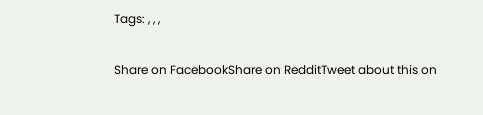Tags: , , ,

Share on FacebookShare on RedditTweet about this on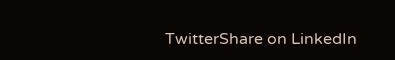TwitterShare on LinkedIn